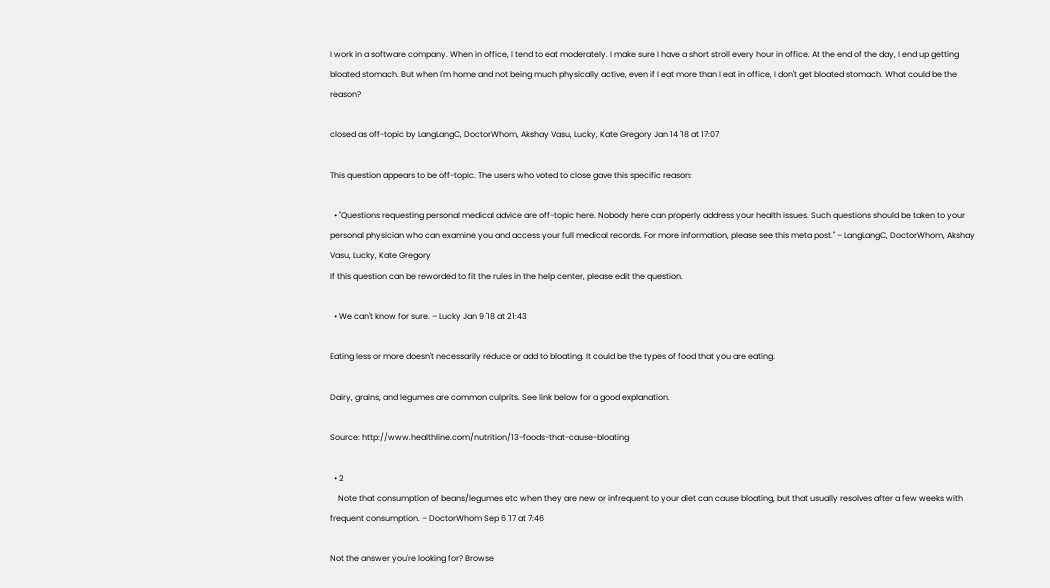I work in a software company. When in office, I tend to eat moderately. I make sure I have a short stroll every hour in office. At the end of the day, I end up getting bloated stomach. But when I'm home and not being much physically active, even if I eat more than I eat in office, I don't get bloated stomach. What could be the reason?

closed as off-topic by LangLangC, DoctorWhom, Akshay Vasu, Lucky, Kate Gregory Jan 14 '18 at 17:07

This question appears to be off-topic. The users who voted to close gave this specific reason:

  • "Questions requesting personal medical advice are off-topic here. Nobody here can properly address your health issues. Such questions should be taken to your personal physician who can examine you and access your full medical records. For more information, please see this meta post." – LangLangC, DoctorWhom, Akshay Vasu, Lucky, Kate Gregory
If this question can be reworded to fit the rules in the help center, please edit the question.

  • We can't know for sure. – Lucky Jan 9 '18 at 21:43

Eating less or more doesn't necessarily reduce or add to bloating. It could be the types of food that you are eating.

Dairy, grains, and legumes are common culprits. See link below for a good explanation.

Source: http://www.healthline.com/nutrition/13-foods-that-cause-bloating

  • 2
    Note that consumption of beans/legumes etc when they are new or infrequent to your diet can cause bloating, but that usually resolves after a few weeks with frequent consumption. – DoctorWhom Sep 6 '17 at 7:46

Not the answer you're looking for? Browse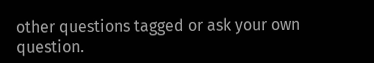other questions tagged or ask your own question.